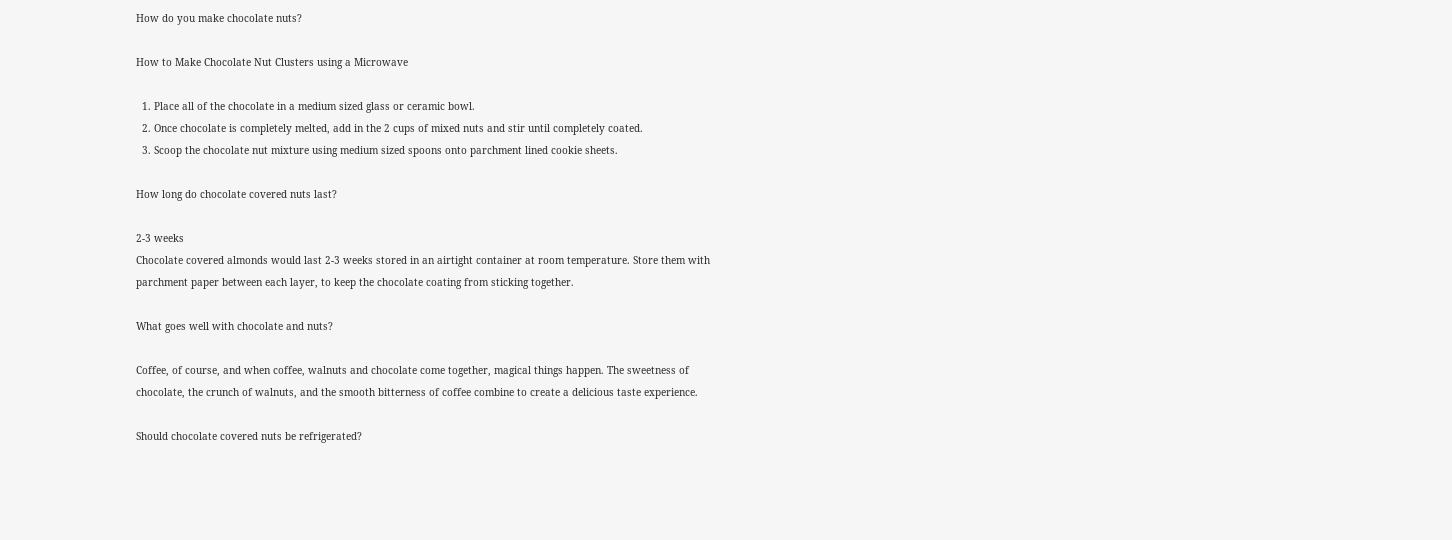How do you make chocolate nuts?

How to Make Chocolate Nut Clusters using a Microwave

  1. Place all of the chocolate in a medium sized glass or ceramic bowl.
  2. Once chocolate is completely melted, add in the 2 cups of mixed nuts and stir until completely coated.
  3. Scoop the chocolate nut mixture using medium sized spoons onto parchment lined cookie sheets.

How long do chocolate covered nuts last?

2-3 weeks
Chocolate covered almonds would last 2-3 weeks stored in an airtight container at room temperature. Store them with parchment paper between each layer, to keep the chocolate coating from sticking together.

What goes well with chocolate and nuts?

Coffee, of course, and when coffee, walnuts and chocolate come together, magical things happen. The sweetness of chocolate, the crunch of walnuts, and the smooth bitterness of coffee combine to create a delicious taste experience.

Should chocolate covered nuts be refrigerated?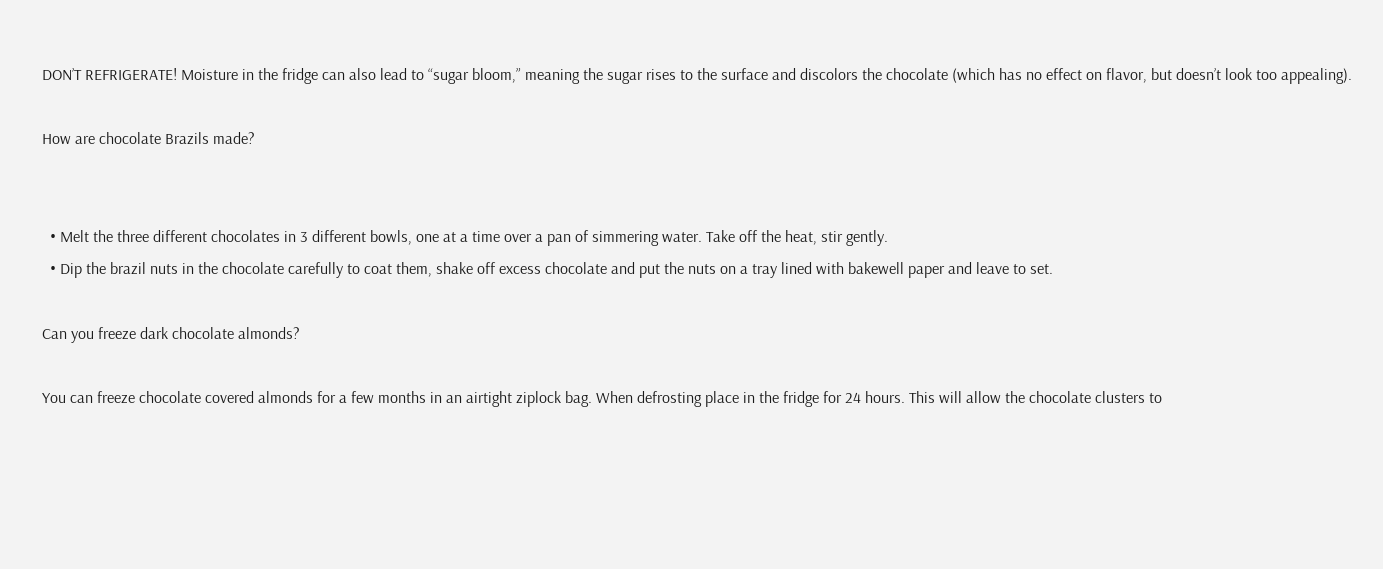DON’T REFRIGERATE! Moisture in the fridge can also lead to “sugar bloom,” meaning the sugar rises to the surface and discolors the chocolate (which has no effect on flavor, but doesn’t look too appealing).

How are chocolate Brazils made?


  • Melt the three different chocolates in 3 different bowls, one at a time over a pan of simmering water. Take off the heat, stir gently.
  • Dip the brazil nuts in the chocolate carefully to coat them, shake off excess chocolate and put the nuts on a tray lined with bakewell paper and leave to set.

Can you freeze dark chocolate almonds?

You can freeze chocolate covered almonds for a few months in an airtight ziplock bag. When defrosting place in the fridge for 24 hours. This will allow the chocolate clusters to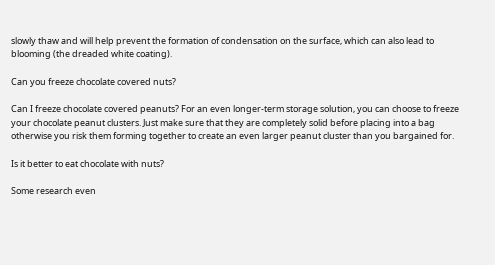slowly thaw and will help prevent the formation of condensation on the surface, which can also lead to blooming (the dreaded white coating).

Can you freeze chocolate covered nuts?

Can I freeze chocolate covered peanuts? For an even longer-term storage solution, you can choose to freeze your chocolate peanut clusters. Just make sure that they are completely solid before placing into a bag otherwise you risk them forming together to create an even larger peanut cluster than you bargained for.

Is it better to eat chocolate with nuts?

Some research even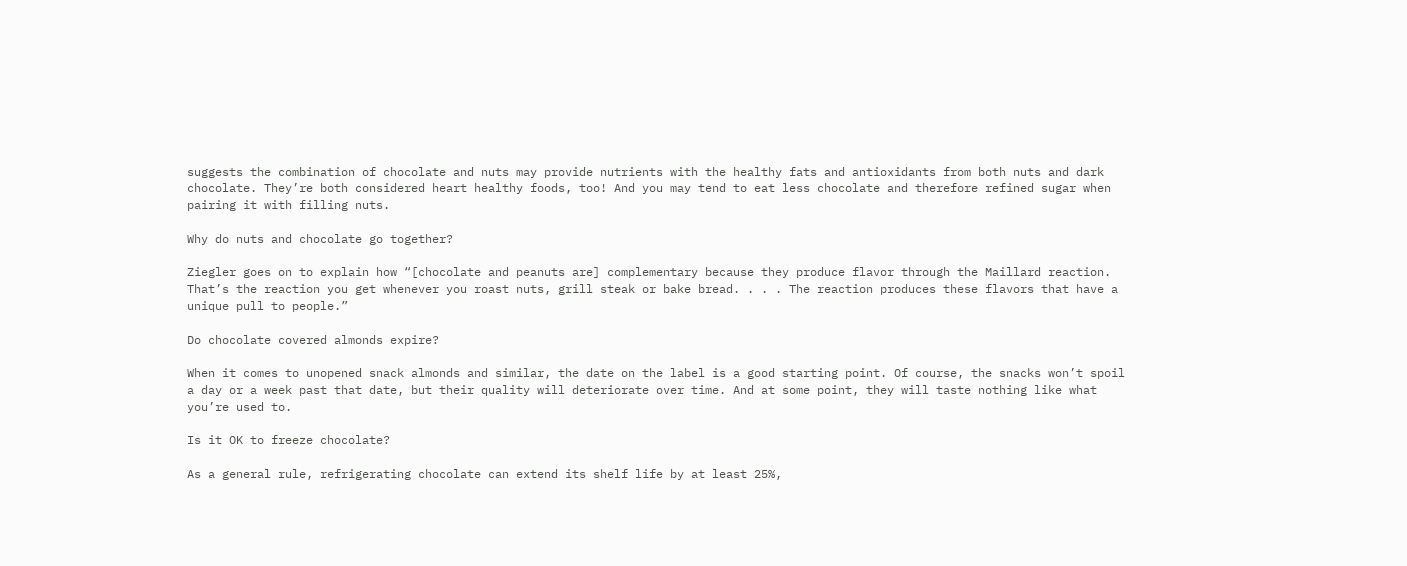suggests the combination of chocolate and nuts may provide nutrients with the healthy fats and antioxidants from both nuts and dark chocolate. They’re both considered heart healthy foods, too! And you may tend to eat less chocolate and therefore refined sugar when pairing it with filling nuts.

Why do nuts and chocolate go together?

Ziegler goes on to explain how “[chocolate and peanuts are] complementary because they produce flavor through the Maillard reaction. That’s the reaction you get whenever you roast nuts, grill steak or bake bread. . . . The reaction produces these flavors that have a unique pull to people.”

Do chocolate covered almonds expire?

When it comes to unopened snack almonds and similar, the date on the label is a good starting point. Of course, the snacks won’t spoil a day or a week past that date, but their quality will deteriorate over time. And at some point, they will taste nothing like what you’re used to.

Is it OK to freeze chocolate?

As a general rule, refrigerating chocolate can extend its shelf life by at least 25%,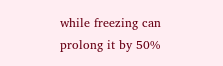while freezing can prolong it by 50%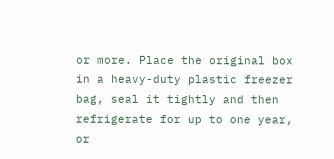or more. Place the original box in a heavy-duty plastic freezer bag, seal it tightly and then refrigerate for up to one year, or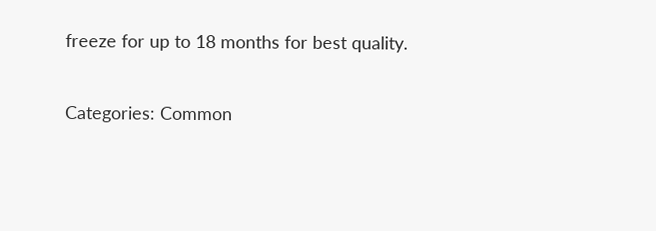freeze for up to 18 months for best quality.

Categories: Common